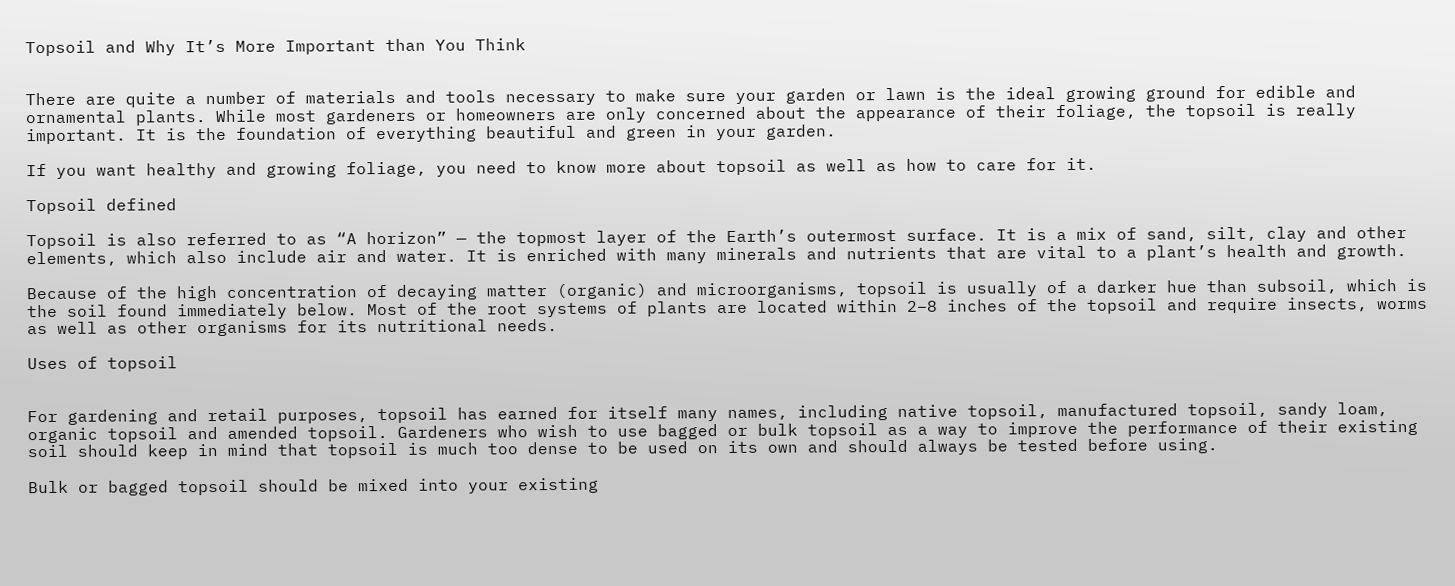Topsoil and Why It’s More Important than You Think


There are quite a number of materials and tools necessary to make sure your garden or lawn is the ideal growing ground for edible and ornamental plants. While most gardeners or homeowners are only concerned about the appearance of their foliage, the topsoil is really important. It is the foundation of everything beautiful and green in your garden.

If you want healthy and growing foliage, you need to know more about topsoil as well as how to care for it.

Topsoil defined

Topsoil is also referred to as “A horizon” — the topmost layer of the Earth’s outermost surface. It is a mix of sand, silt, clay and other elements, which also include air and water. It is enriched with many minerals and nutrients that are vital to a plant’s health and growth.

Because of the high concentration of decaying matter (organic) and microorganisms, topsoil is usually of a darker hue than subsoil, which is the soil found immediately below. Most of the root systems of plants are located within 2–8 inches of the topsoil and require insects, worms as well as other organisms for its nutritional needs.

Uses of topsoil


For gardening and retail purposes, topsoil has earned for itself many names, including native topsoil, manufactured topsoil, sandy loam, organic topsoil and amended topsoil. Gardeners who wish to use bagged or bulk topsoil as a way to improve the performance of their existing soil should keep in mind that topsoil is much too dense to be used on its own and should always be tested before using.

Bulk or bagged topsoil should be mixed into your existing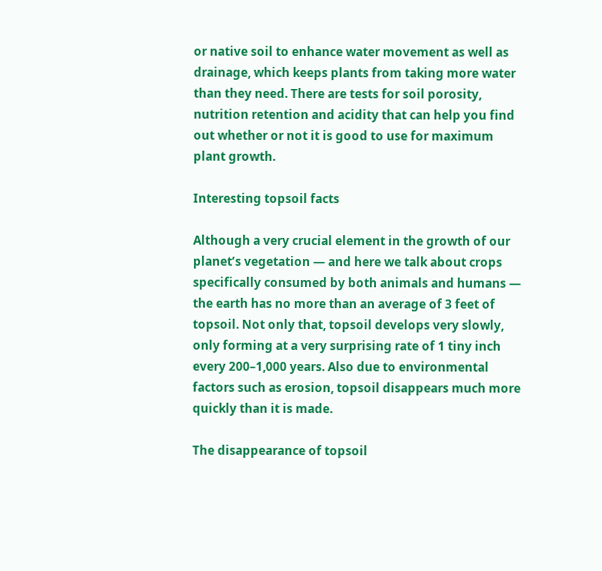or native soil to enhance water movement as well as drainage, which keeps plants from taking more water than they need. There are tests for soil porosity, nutrition retention and acidity that can help you find out whether or not it is good to use for maximum plant growth.

Interesting topsoil facts

Although a very crucial element in the growth of our planet’s vegetation — and here we talk about crops specifically consumed by both animals and humans — the earth has no more than an average of 3 feet of topsoil. Not only that, topsoil develops very slowly, only forming at a very surprising rate of 1 tiny inch every 200–1,000 years. Also due to environmental factors such as erosion, topsoil disappears much more quickly than it is made.

The disappearance of topsoil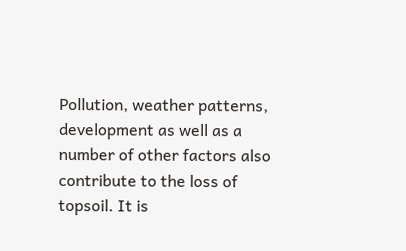Pollution, weather patterns, development as well as a number of other factors also contribute to the loss of topsoil. It is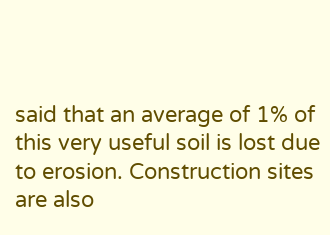said that an average of 1% of this very useful soil is lost due to erosion. Construction sites are also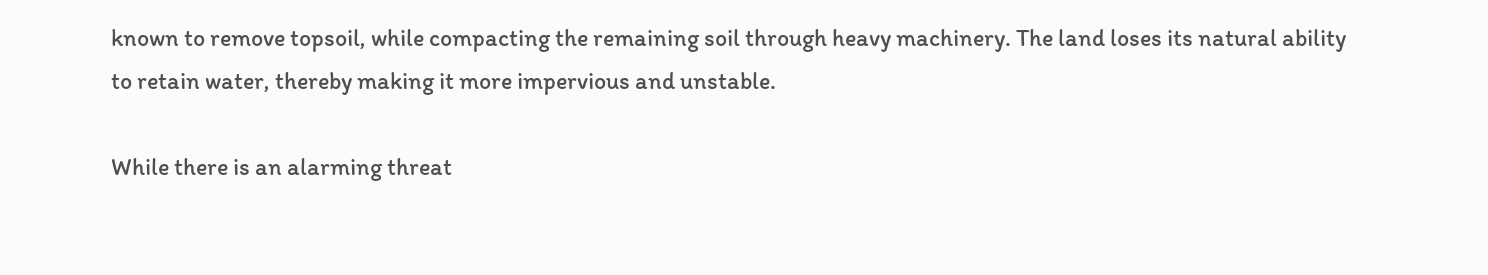known to remove topsoil, while compacting the remaining soil through heavy machinery. The land loses its natural ability to retain water, thereby making it more impervious and unstable.

While there is an alarming threat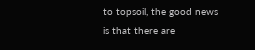to topsoil, the good news is that there are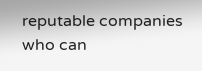reputable companies who can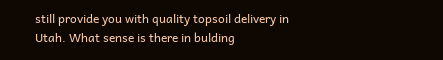still provide you with quality topsoil delivery in Utah. What sense is there in bulding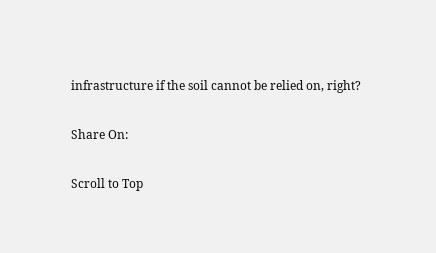infrastructure if the soil cannot be relied on, right?

Share On:

Scroll to Top